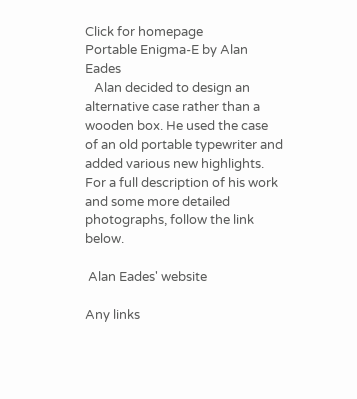Click for homepage
Portable Enigma-E by Alan Eades
   Alan decided to design an alternative case rather than a wooden box. He used the case of an old portable typewriter and added various new highlights. For a full description of his work and some more detailed photographs, follow the link below.

 Alan Eades' website

Any links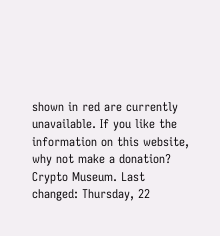shown in red are currently unavailable. If you like the information on this website, why not make a donation?
Crypto Museum. Last changed: Thursday, 22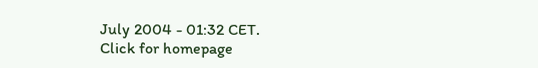July 2004 - 01:32 CET.
Click for homepage